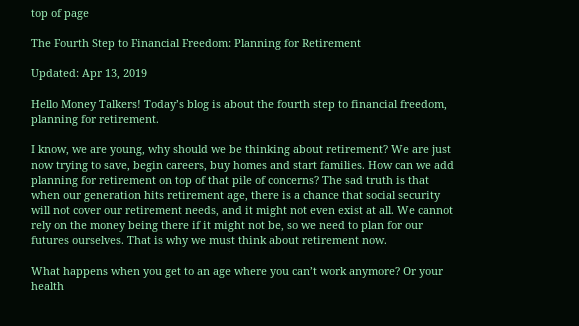top of page

The Fourth Step to Financial Freedom: Planning for Retirement

Updated: Apr 13, 2019

Hello Money Talkers! Today’s blog is about the fourth step to financial freedom, planning for retirement.

I know, we are young, why should we be thinking about retirement? We are just now trying to save, begin careers, buy homes and start families. How can we add planning for retirement on top of that pile of concerns? The sad truth is that when our generation hits retirement age, there is a chance that social security will not cover our retirement needs, and it might not even exist at all. We cannot rely on the money being there if it might not be, so we need to plan for our futures ourselves. That is why we must think about retirement now.

What happens when you get to an age where you can’t work anymore? Or your health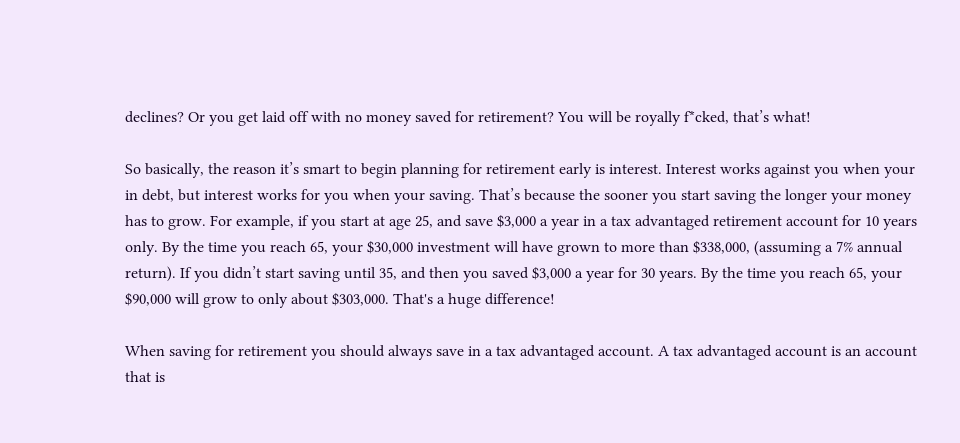declines? Or you get laid off with no money saved for retirement? You will be royally f*cked, that’s what!

So basically, the reason it’s smart to begin planning for retirement early is interest. Interest works against you when your in debt, but interest works for you when your saving. That’s because the sooner you start saving the longer your money has to grow. For example, if you start at age 25, and save $3,000 a year in a tax advantaged retirement account for 10 years only. By the time you reach 65, your $30,000 investment will have grown to more than $338,000, (assuming a 7% annual return). If you didn’t start saving until 35, and then you saved $3,000 a year for 30 years. By the time you reach 65, your $90,000 will grow to only about $303,000. That's a huge difference!

When saving for retirement you should always save in a tax advantaged account. A tax advantaged account is an account that is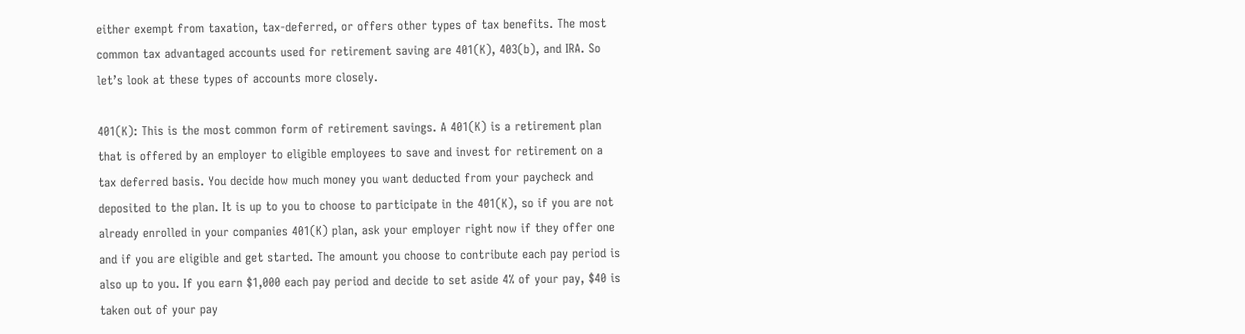either exempt from taxation, tax-deferred, or offers other types of tax benefits. The most common tax advantaged accounts used for retirement saving are 401(K), 403(b), and IRA. So let’s look at these types of accounts more closely.

401(K): This is the most common form of retirement savings. A 401(K) is a retirement plan that is offered by an employer to eligible employees to save and invest for retirement on a tax deferred basis. You decide how much money you want deducted from your paycheck and deposited to the plan. It is up to you to choose to participate in the 401(K), so if you are not already enrolled in your companies 401(K) plan, ask your employer right now if they offer one and if you are eligible and get started. The amount you choose to contribute each pay period is also up to you. If you earn $1,000 each pay period and decide to set aside 4% of your pay, $40 is taken out of your pay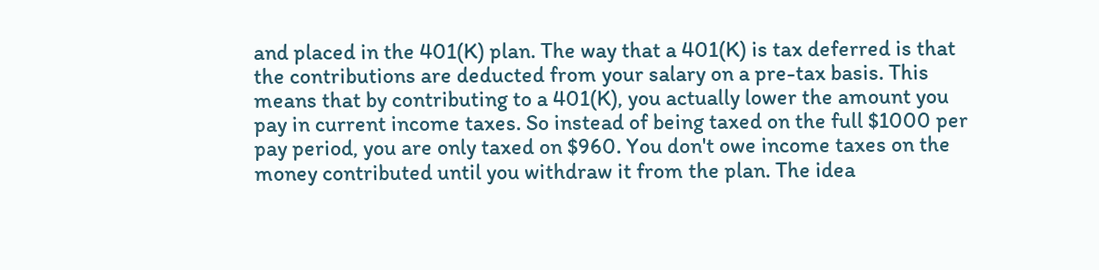and placed in the 401(K) plan. The way that a 401(K) is tax deferred is that the contributions are deducted from your salary on a pre-tax basis. This means that by contributing to a 401(K), you actually lower the amount you pay in current income taxes. So instead of being taxed on the full $1000 per pay period, you are only taxed on $960. You don't owe income taxes on the money contributed until you withdraw it from the plan. The idea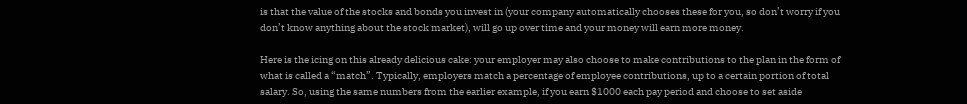is that the value of the stocks and bonds you invest in (your company automatically chooses these for you, so don’t worry if you don’t know anything about the stock market), will go up over time and your money will earn more money.

Here is the icing on this already delicious cake: your employer may also choose to make contributions to the plan in the form of what is called a “match”. Typically, employers match a percentage of employee contributions, up to a certain portion of total salary. So, using the same numbers from the earlier example, if you earn $1000 each pay period and choose to set aside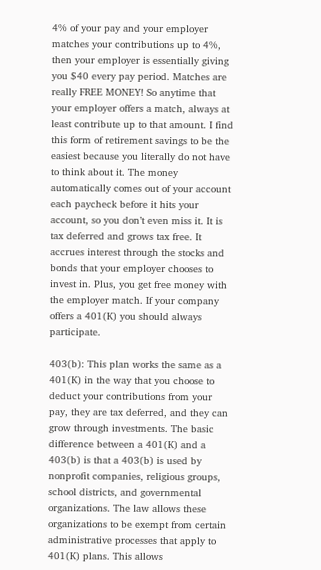4% of your pay and your employer matches your contributions up to 4%, then your employer is essentially giving you $40 every pay period. Matches are really FREE MONEY! So anytime that your employer offers a match, always at least contribute up to that amount. I find this form of retirement savings to be the easiest because you literally do not have to think about it. The money automatically comes out of your account each paycheck before it hits your account, so you don’t even miss it. It is tax deferred and grows tax free. It accrues interest through the stocks and bonds that your employer chooses to invest in. Plus, you get free money with the employer match. If your company offers a 401(K) you should always participate.

403(b): This plan works the same as a 401(K) in the way that you choose to deduct your contributions from your pay, they are tax deferred, and they can grow through investments. The basic difference between a 401(K) and a 403(b) is that a 403(b) is used by nonprofit companies, religious groups, school districts, and governmental organizations. The law allows these organizations to be exempt from certain administrative processes that apply to 401(K) plans. This allows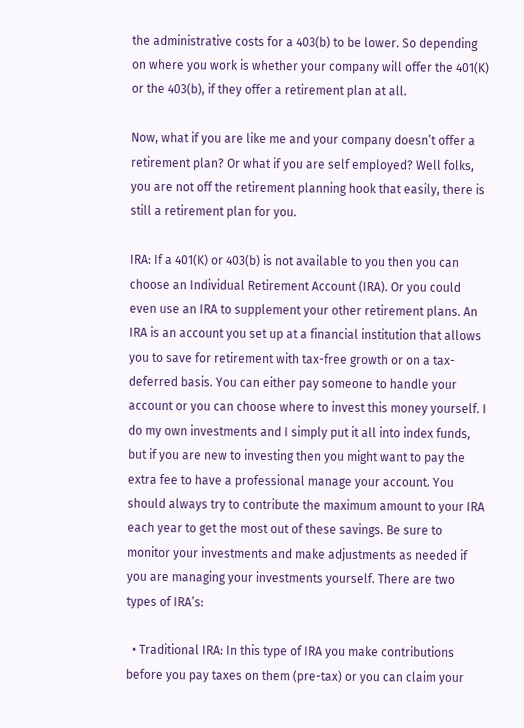the administrative costs for a 403(b) to be lower. So depending on where you work is whether your company will offer the 401(K) or the 403(b), if they offer a retirement plan at all.

Now, what if you are like me and your company doesn’t offer a retirement plan? Or what if you are self employed? Well folks, you are not off the retirement planning hook that easily, there is still a retirement plan for you.

IRA: If a 401(K) or 403(b) is not available to you then you can choose an Individual Retirement Account (IRA). Or you could even use an IRA to supplement your other retirement plans. An IRA is an account you set up at a financial institution that allows you to save for retirement with tax-free growth or on a tax-deferred basis. You can either pay someone to handle your account or you can choose where to invest this money yourself. I do my own investments and I simply put it all into index funds, but if you are new to investing then you might want to pay the extra fee to have a professional manage your account. You should always try to contribute the maximum amount to your IRA each year to get the most out of these savings. Be sure to monitor your investments and make adjustments as needed if you are managing your investments yourself. There are two types of IRA’s:

  • Traditional IRA: In this type of IRA you make contributions before you pay taxes on them (pre-tax) or you can claim your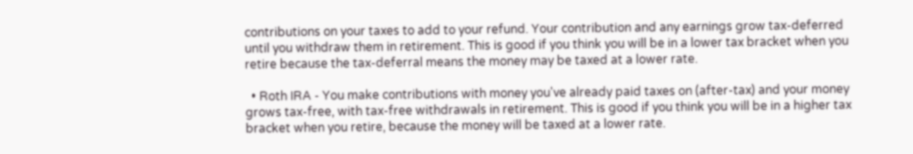contributions on your taxes to add to your refund. Your contribution and any earnings grow tax-deferred until you withdraw them in retirement. This is good if you think you will be in a lower tax bracket when you retire because the tax-deferral means the money may be taxed at a lower rate.

  • Roth IRA - You make contributions with money you've already paid taxes on (after-tax) and your money grows tax-free, with tax-free withdrawals in retirement. This is good if you think you will be in a higher tax bracket when you retire, because the money will be taxed at a lower rate.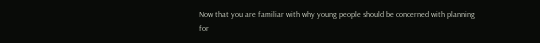Now that you are familiar with why young people should be concerned with planning for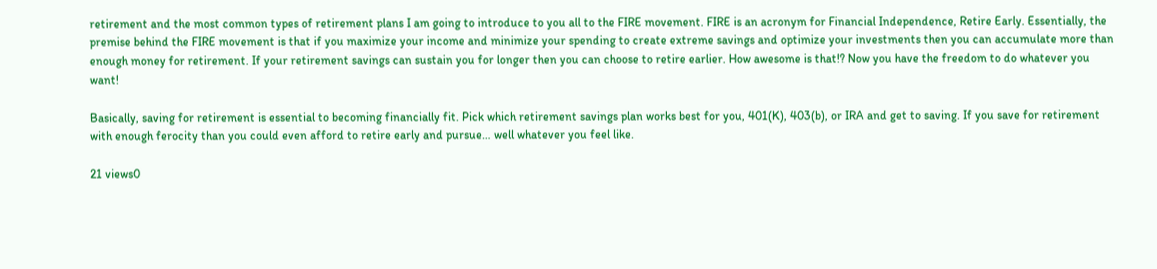retirement and the most common types of retirement plans I am going to introduce to you all to the FIRE movement. FIRE is an acronym for Financial Independence, Retire Early. Essentially, the premise behind the FIRE movement is that if you maximize your income and minimize your spending to create extreme savings and optimize your investments then you can accumulate more than enough money for retirement. If your retirement savings can sustain you for longer then you can choose to retire earlier. How awesome is that!? Now you have the freedom to do whatever you want!

Basically, saving for retirement is essential to becoming financially fit. Pick which retirement savings plan works best for you, 401(K), 403(b), or IRA and get to saving. If you save for retirement with enough ferocity than you could even afford to retire early and pursue… well whatever you feel like.

21 views0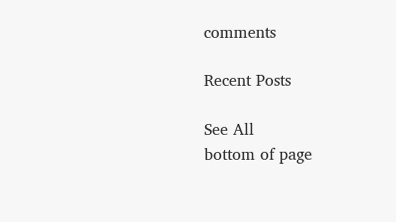comments

Recent Posts

See All
bottom of page